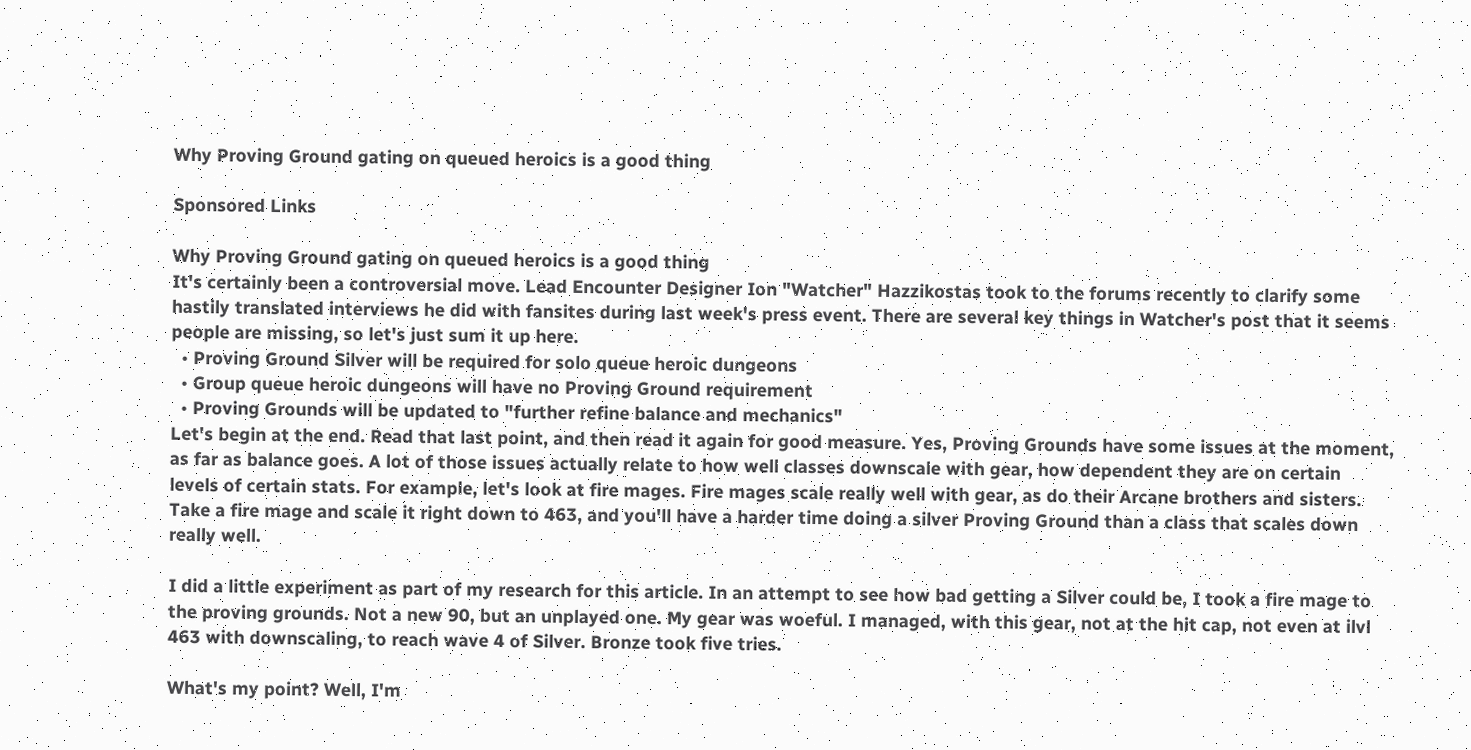Why Proving Ground gating on queued heroics is a good thing

Sponsored Links

Why Proving Ground gating on queued heroics is a good thing
It's certainly been a controversial move. Lead Encounter Designer Ion "Watcher" Hazzikostas took to the forums recently to clarify some hastily translated interviews he did with fansites during last week's press event. There are several key things in Watcher's post that it seems people are missing, so let's just sum it up here.
  • Proving Ground Silver will be required for solo queue heroic dungeons
  • Group queue heroic dungeons will have no Proving Ground requirement
  • Proving Grounds will be updated to "further refine balance and mechanics"
Let's begin at the end. Read that last point, and then read it again for good measure. Yes, Proving Grounds have some issues at the moment, as far as balance goes. A lot of those issues actually relate to how well classes downscale with gear, how dependent they are on certain levels of certain stats. For example, let's look at fire mages. Fire mages scale really well with gear, as do their Arcane brothers and sisters. Take a fire mage and scale it right down to 463, and you'll have a harder time doing a silver Proving Ground than a class that scales down really well.

I did a little experiment as part of my research for this article. In an attempt to see how bad getting a Silver could be, I took a fire mage to the proving grounds. Not a new 90, but an unplayed one. My gear was woeful. I managed, with this gear, not at the hit cap, not even at ilvl 463 with downscaling, to reach wave 4 of Silver. Bronze took five tries.

What's my point? Well, I'm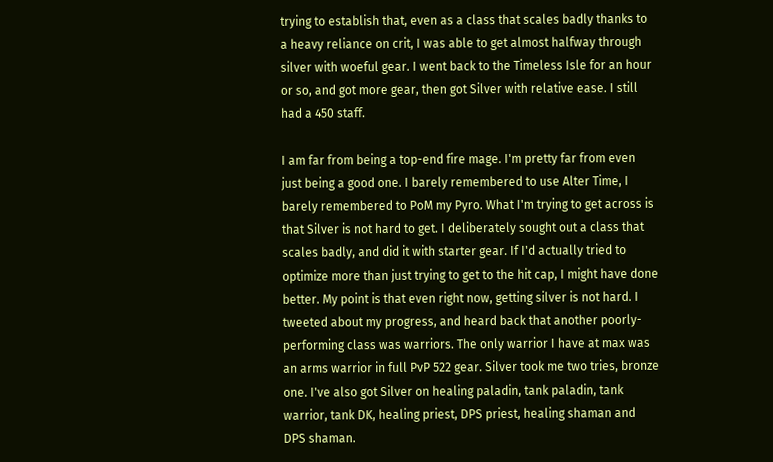trying to establish that, even as a class that scales badly thanks to a heavy reliance on crit, I was able to get almost halfway through silver with woeful gear. I went back to the Timeless Isle for an hour or so, and got more gear, then got Silver with relative ease. I still had a 450 staff.

I am far from being a top-end fire mage. I'm pretty far from even just being a good one. I barely remembered to use Alter Time, I barely remembered to PoM my Pyro. What I'm trying to get across is that Silver is not hard to get. I deliberately sought out a class that scales badly, and did it with starter gear. If I'd actually tried to optimize more than just trying to get to the hit cap, I might have done better. My point is that even right now, getting silver is not hard. I tweeted about my progress, and heard back that another poorly-performing class was warriors. The only warrior I have at max was an arms warrior in full PvP 522 gear. Silver took me two tries, bronze one. I've also got Silver on healing paladin, tank paladin, tank warrior, tank DK, healing priest, DPS priest, healing shaman and DPS shaman.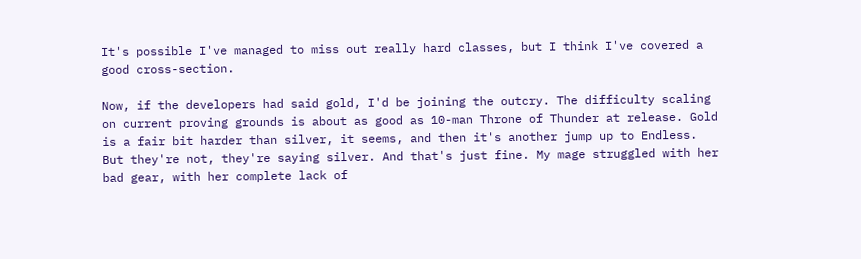It's possible I've managed to miss out really hard classes, but I think I've covered a good cross-section.

Now, if the developers had said gold, I'd be joining the outcry. The difficulty scaling on current proving grounds is about as good as 10-man Throne of Thunder at release. Gold is a fair bit harder than silver, it seems, and then it's another jump up to Endless. But they're not, they're saying silver. And that's just fine. My mage struggled with her bad gear, with her complete lack of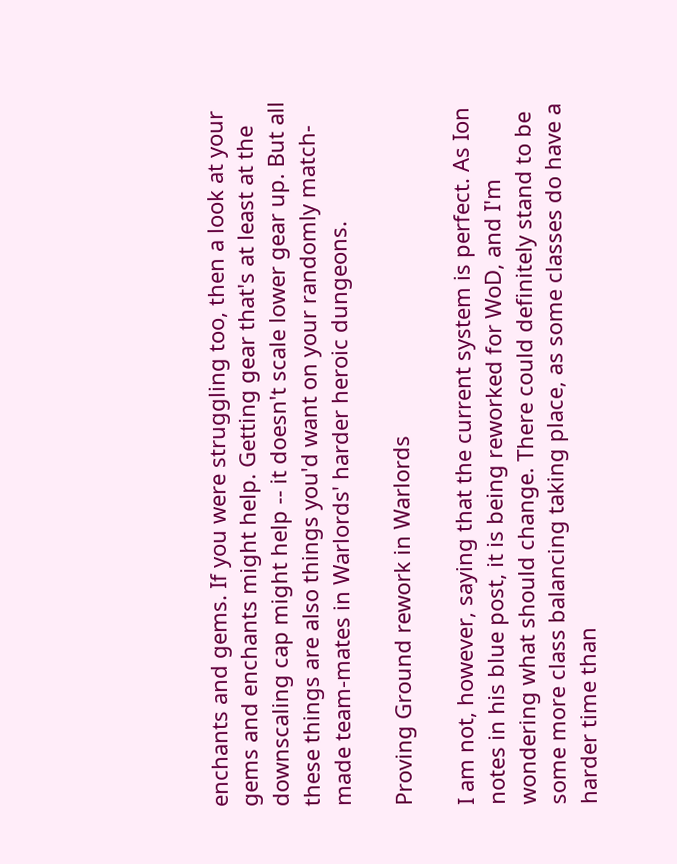enchants and gems. If you were struggling too, then a look at your gems and enchants might help. Getting gear that's at least at the downscaling cap might help -- it doesn't scale lower gear up. But all these things are also things you'd want on your randomly match-made team-mates in Warlords' harder heroic dungeons.

Proving Ground rework in Warlords

I am not, however, saying that the current system is perfect. As Ion notes in his blue post, it is being reworked for WoD, and I'm wondering what should change. There could definitely stand to be some more class balancing taking place, as some classes do have a harder time than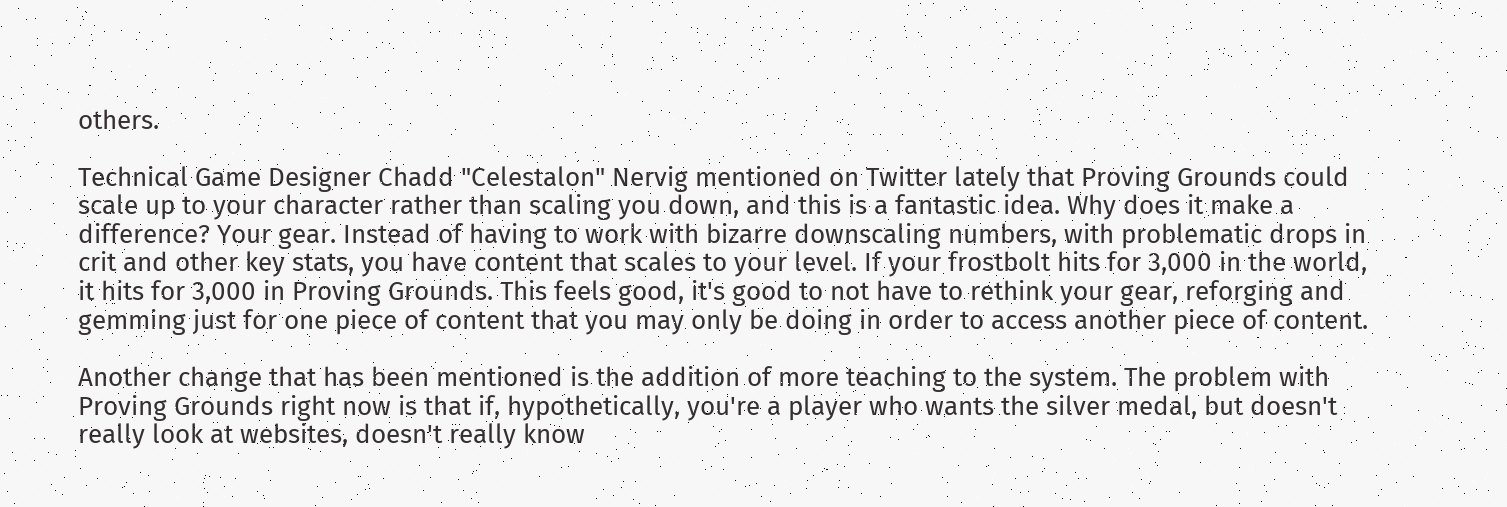others.

Technical Game Designer Chadd "Celestalon" Nervig mentioned on Twitter lately that Proving Grounds could scale up to your character rather than scaling you down, and this is a fantastic idea. Why does it make a difference? Your gear. Instead of having to work with bizarre downscaling numbers, with problematic drops in crit and other key stats, you have content that scales to your level. If your frostbolt hits for 3,000 in the world, it hits for 3,000 in Proving Grounds. This feels good, it's good to not have to rethink your gear, reforging and gemming just for one piece of content that you may only be doing in order to access another piece of content.

Another change that has been mentioned is the addition of more teaching to the system. The problem with Proving Grounds right now is that if, hypothetically, you're a player who wants the silver medal, but doesn't really look at websites, doesn't really know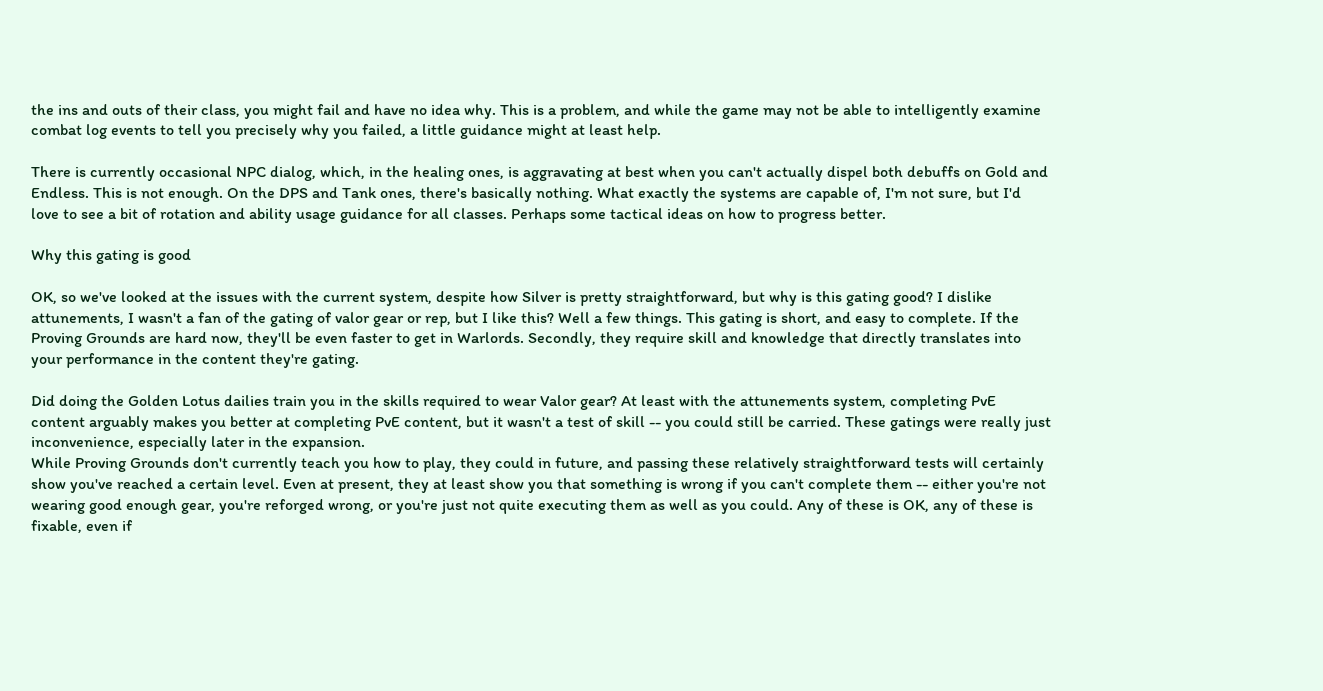the ins and outs of their class, you might fail and have no idea why. This is a problem, and while the game may not be able to intelligently examine combat log events to tell you precisely why you failed, a little guidance might at least help.

There is currently occasional NPC dialog, which, in the healing ones, is aggravating at best when you can't actually dispel both debuffs on Gold and Endless. This is not enough. On the DPS and Tank ones, there's basically nothing. What exactly the systems are capable of, I'm not sure, but I'd love to see a bit of rotation and ability usage guidance for all classes. Perhaps some tactical ideas on how to progress better.

Why this gating is good

OK, so we've looked at the issues with the current system, despite how Silver is pretty straightforward, but why is this gating good? I dislike attunements, I wasn't a fan of the gating of valor gear or rep, but I like this? Well a few things. This gating is short, and easy to complete. If the Proving Grounds are hard now, they'll be even faster to get in Warlords. Secondly, they require skill and knowledge that directly translates into your performance in the content they're gating.

Did doing the Golden Lotus dailies train you in the skills required to wear Valor gear? At least with the attunements system, completing PvE content arguably makes you better at completing PvE content, but it wasn't a test of skill -- you could still be carried. These gatings were really just inconvenience, especially later in the expansion.
While Proving Grounds don't currently teach you how to play, they could in future, and passing these relatively straightforward tests will certainly show you've reached a certain level. Even at present, they at least show you that something is wrong if you can't complete them -- either you're not wearing good enough gear, you're reforged wrong, or you're just not quite executing them as well as you could. Any of these is OK, any of these is fixable, even if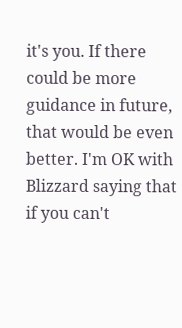it's you. If there could be more guidance in future, that would be even better. I'm OK with Blizzard saying that if you can't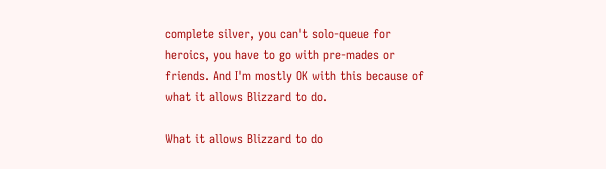complete silver, you can't solo-queue for heroics, you have to go with pre-mades or friends. And I'm mostly OK with this because of what it allows Blizzard to do.

What it allows Blizzard to do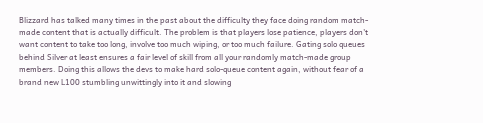Blizzard has talked many times in the past about the difficulty they face doing random match-made content that is actually difficult. The problem is that players lose patience, players don't want content to take too long, involve too much wiping, or too much failure. Gating solo queues behind Silver at least ensures a fair level of skill from all your randomly match-made group members. Doing this allows the devs to make hard solo-queue content again, without fear of a brand new L100 stumbling unwittingly into it and slowing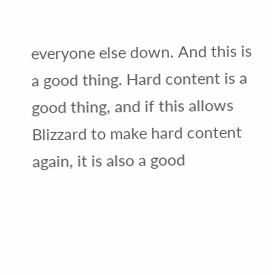everyone else down. And this is a good thing. Hard content is a good thing, and if this allows Blizzard to make hard content again, it is also a good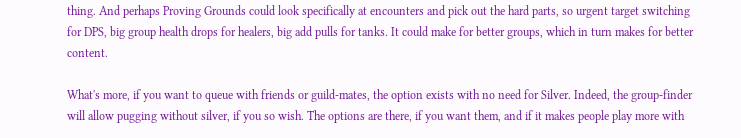thing. And perhaps Proving Grounds could look specifically at encounters and pick out the hard parts, so urgent target switching for DPS, big group health drops for healers, big add pulls for tanks. It could make for better groups, which in turn makes for better content.

What's more, if you want to queue with friends or guild-mates, the option exists with no need for Silver. Indeed, the group-finder will allow pugging without silver, if you so wish. The options are there, if you want them, and if it makes people play more with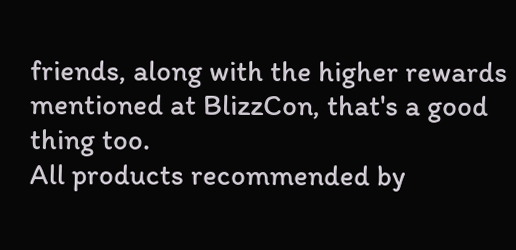friends, along with the higher rewards mentioned at BlizzCon, that's a good thing too.
All products recommended by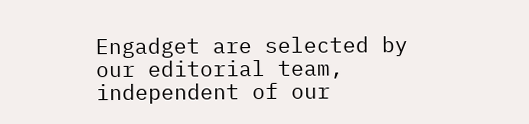Engadget are selected by our editorial team, independent of our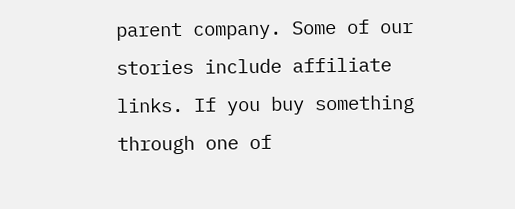parent company. Some of our stories include affiliate links. If you buy something through one of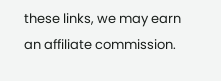these links, we may earn an affiliate commission.